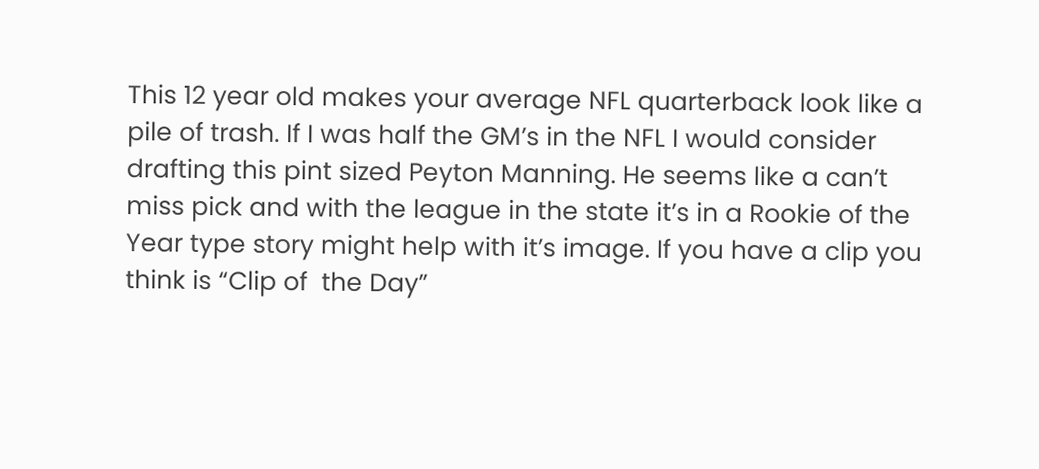This 12 year old makes your average NFL quarterback look like a pile of trash. If I was half the GM’s in the NFL I would consider drafting this pint sized Peyton Manning. He seems like a can’t miss pick and with the league in the state it’s in a Rookie of the Year type story might help with it’s image. If you have a clip you think is “Clip of  the Day”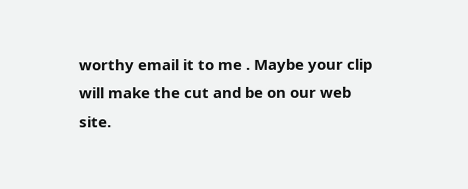worthy email it to me . Maybe your clip will make the cut and be on our web site.